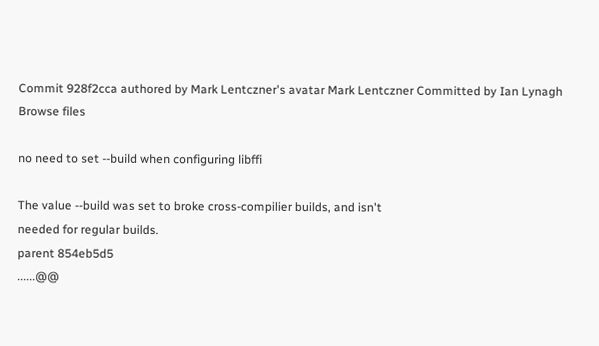Commit 928f2cca authored by Mark Lentczner's avatar Mark Lentczner Committed by Ian Lynagh
Browse files

no need to set --build when configuring libffi

The value --build was set to broke cross-compilier builds, and isn't
needed for regular builds.
parent 854eb5d5
......@@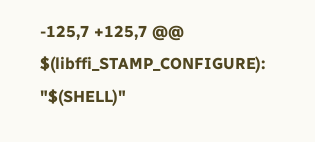-125,7 +125,7 @@ $(libffi_STAMP_CONFIGURE):
"$(SHELL)"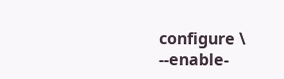configure \
--enable-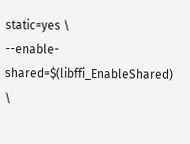static=yes \
--enable-shared=$(libffi_EnableShared) \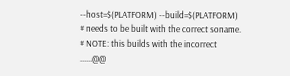--host=$(PLATFORM) --build=$(PLATFORM)
# needs to be built with the correct soname.
# NOTE: this builds with the incorrect
......@@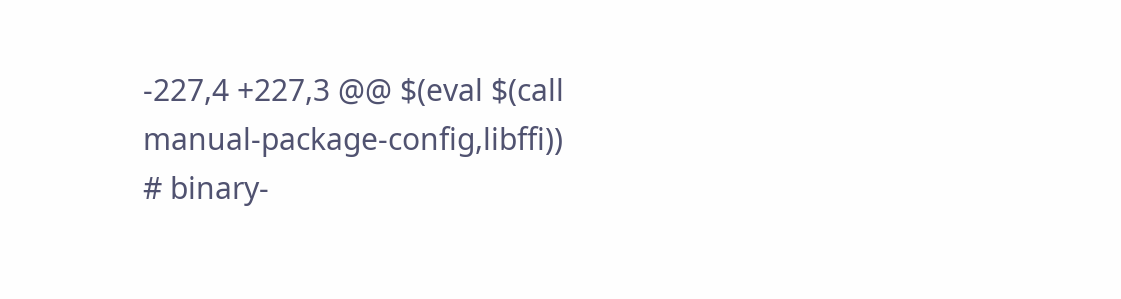-227,4 +227,3 @@ $(eval $(call manual-package-config,libffi))
# binary-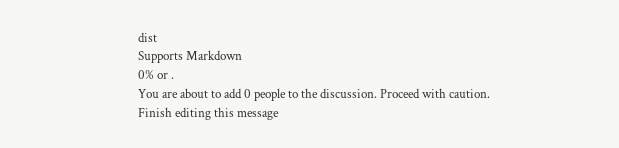dist
Supports Markdown
0% or .
You are about to add 0 people to the discussion. Proceed with caution.
Finish editing this message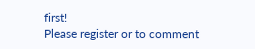first!
Please register or to comment